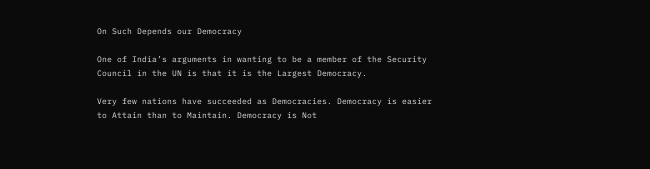On Such Depends our Democracy

One of India’s arguments in wanting to be a member of the Security Council in the UN is that it is the Largest Democracy.

Very few nations have succeeded as Democracies. Democracy is easier to Attain than to Maintain. Democracy is Not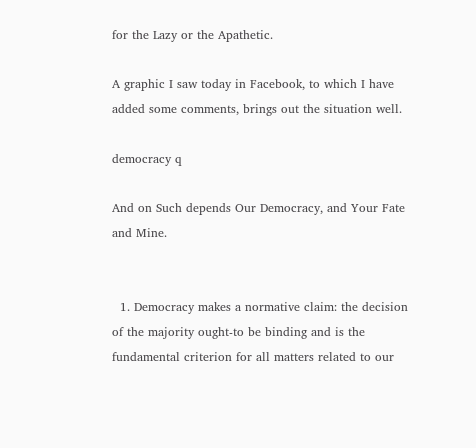for the Lazy or the Apathetic.

A graphic I saw today in Facebook, to which I have added some comments, brings out the situation well.

democracy q

And on Such depends Our Democracy, and Your Fate and Mine.


  1. Democracy makes a normative claim: the decision of the majority ought-to be binding and is the fundamental criterion for all matters related to our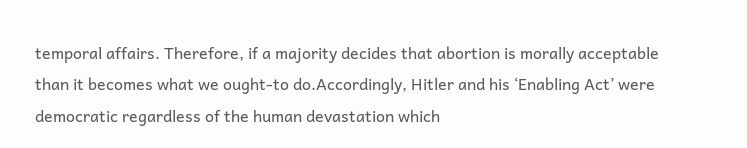temporal affairs. Therefore, if a majority decides that abortion is morally acceptable than it becomes what we ought-to do.Accordingly, Hitler and his ‘Enabling Act’ were democratic regardless of the human devastation which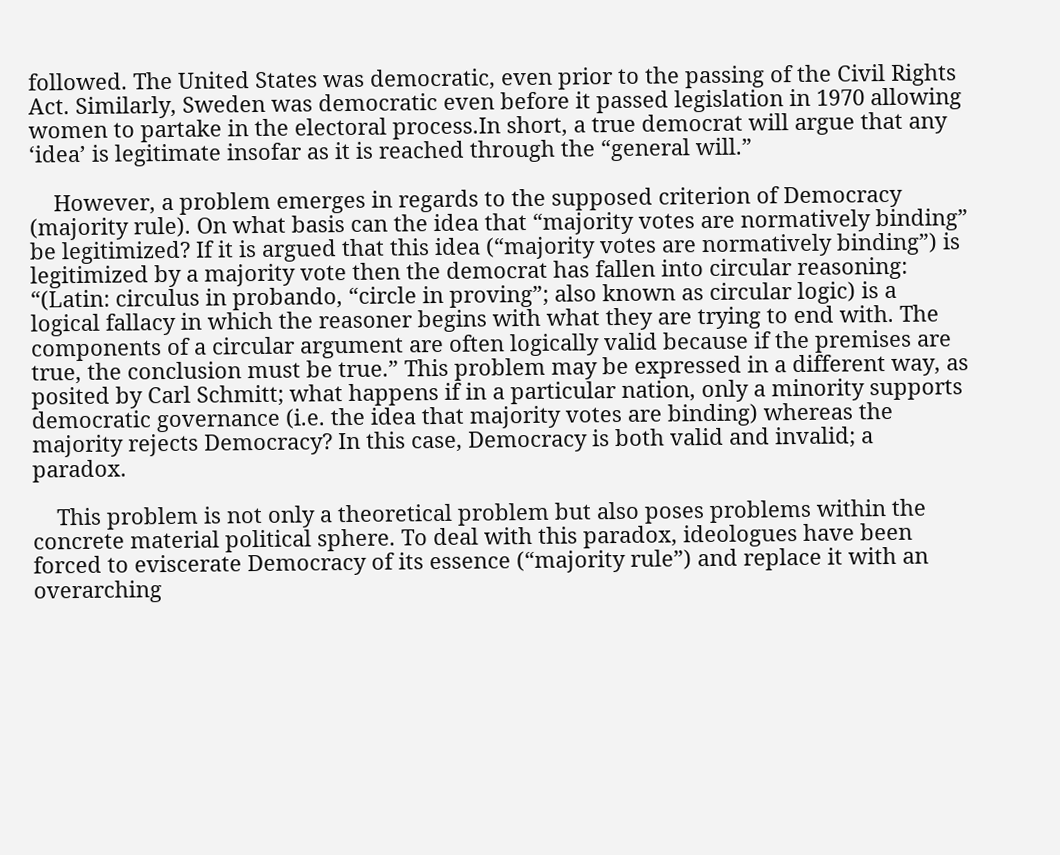followed. The United States was democratic, even prior to the passing of the Civil Rights Act. Similarly, Sweden was democratic even before it passed legislation in 1970 allowing women to partake in the electoral process.In short, a true democrat will argue that any ‘idea’ is legitimate insofar as it is reached through the “general will.”

    However, a problem emerges in regards to the supposed criterion of Democracy (majority rule). On what basis can the idea that “majority votes are normatively binding” be legitimized? If it is argued that this idea (“majority votes are normatively binding”) is legitimized by a majority vote then the democrat has fallen into circular reasoning: “(Latin: circulus in probando, “circle in proving”; also known as circular logic) is a logical fallacy in which the reasoner begins with what they are trying to end with. The components of a circular argument are often logically valid because if the premises are true, the conclusion must be true.” This problem may be expressed in a different way, as posited by Carl Schmitt; what happens if in a particular nation, only a minority supports democratic governance (i.e. the idea that majority votes are binding) whereas the majority rejects Democracy? In this case, Democracy is both valid and invalid; a paradox.

    This problem is not only a theoretical problem but also poses problems within the concrete material political sphere. To deal with this paradox, ideologues have been forced to eviscerate Democracy of its essence (“majority rule”) and replace it with an overarching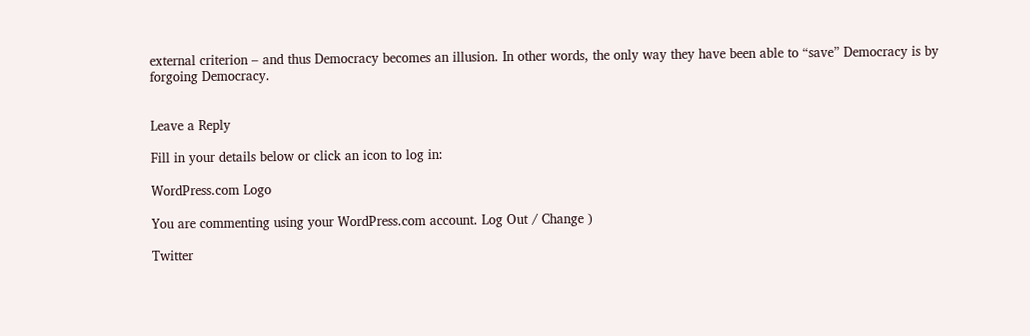external criterion – and thus Democracy becomes an illusion. In other words, the only way they have been able to “save” Democracy is by forgoing Democracy.


Leave a Reply

Fill in your details below or click an icon to log in:

WordPress.com Logo

You are commenting using your WordPress.com account. Log Out / Change )

Twitter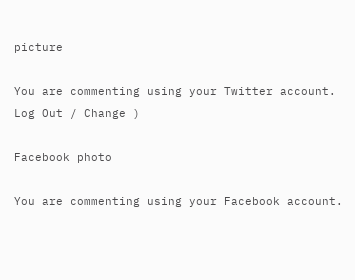picture

You are commenting using your Twitter account. Log Out / Change )

Facebook photo

You are commenting using your Facebook account.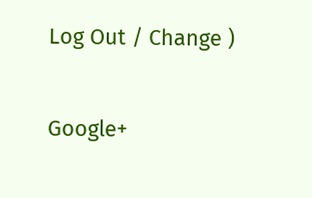Log Out / Change )

Google+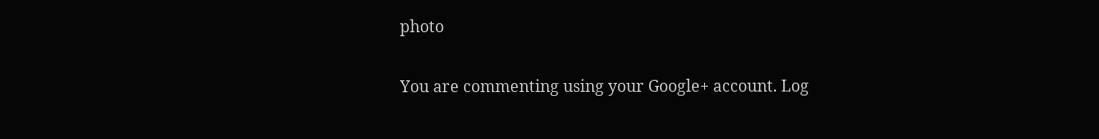photo

You are commenting using your Google+ account. Log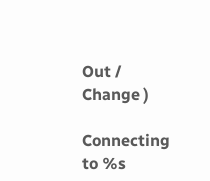Out / Change )

Connecting to %s